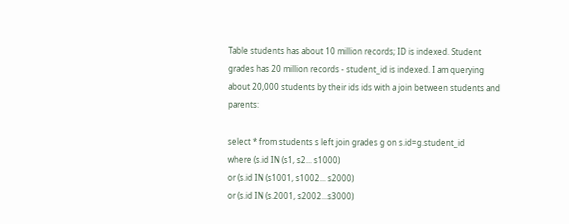Table students has about 10 million records; ID is indexed. Student grades has 20 million records - student_id is indexed. I am querying about 20,000 students by their ids ids with a join between students and parents:

select * from students s left join grades g on s.id=g.student_id
where (s.id IN (s1, s2... s1000)
or (s.id IN (s1001, s1002... s2000)
or (s.id IN (s.2001, s2002...s3000)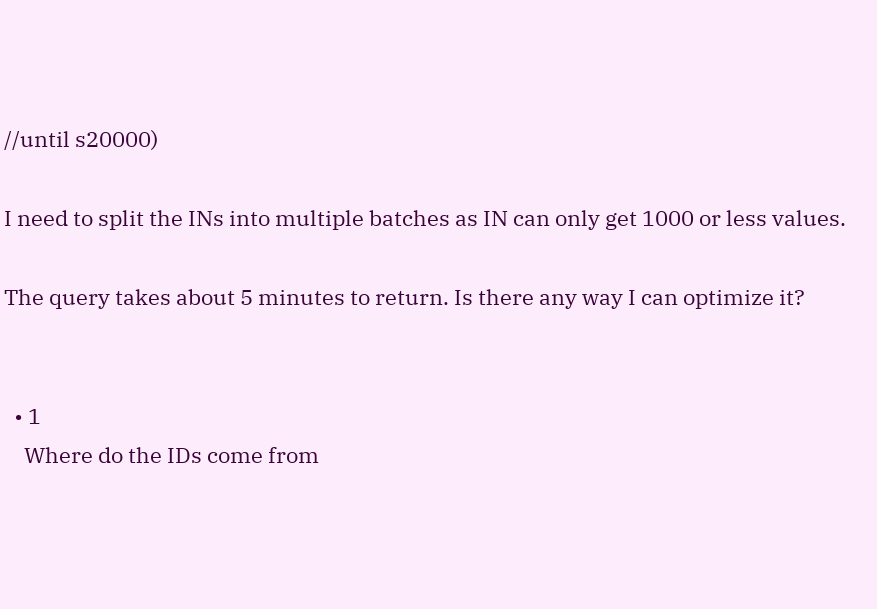//until s20000)

I need to split the INs into multiple batches as IN can only get 1000 or less values.

The query takes about 5 minutes to return. Is there any way I can optimize it?


  • 1
    Where do the IDs come from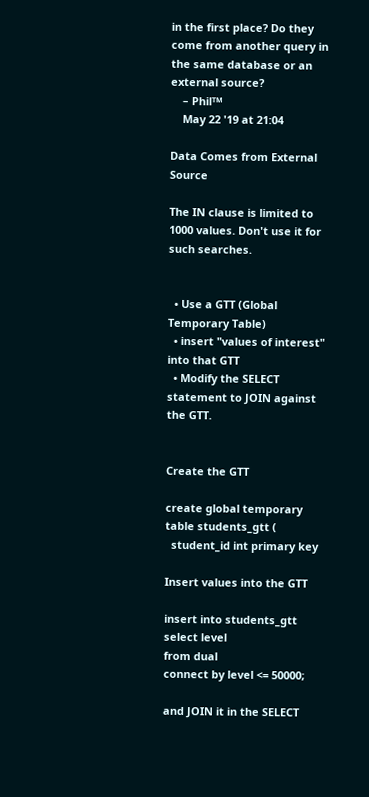in the first place? Do they come from another query in the same database or an external source?
    – Philᵀᴹ
    May 22 '19 at 21:04

Data Comes from External Source

The IN clause is limited to 1000 values. Don't use it for such searches.


  • Use a GTT (Global Temporary Table)
  • insert "values of interest" into that GTT
  • Modify the SELECT statement to JOIN against the GTT.


Create the GTT

create global temporary table students_gtt (
  student_id int primary key

Insert values into the GTT

insert into students_gtt
select level
from dual
connect by level <= 50000;

and JOIN it in the SELECT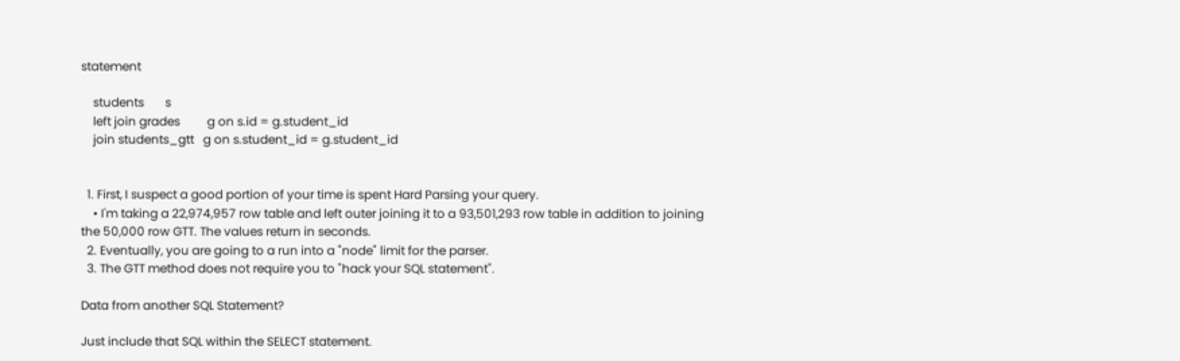statement

    students       s
    left join grades         g on s.id = g.student_id
    join students_gtt   g on s.student_id = g.student_id


  1. First, I suspect a good portion of your time is spent Hard Parsing your query.
    • I'm taking a 22,974,957 row table and left outer joining it to a 93,501,293 row table in addition to joining the 50,000 row GTT. The values return in seconds.
  2. Eventually, you are going to a run into a "node" limit for the parser.
  3. The GTT method does not require you to "hack your SQL statement".

Data from another SQL Statement?

Just include that SQL within the SELECT statement.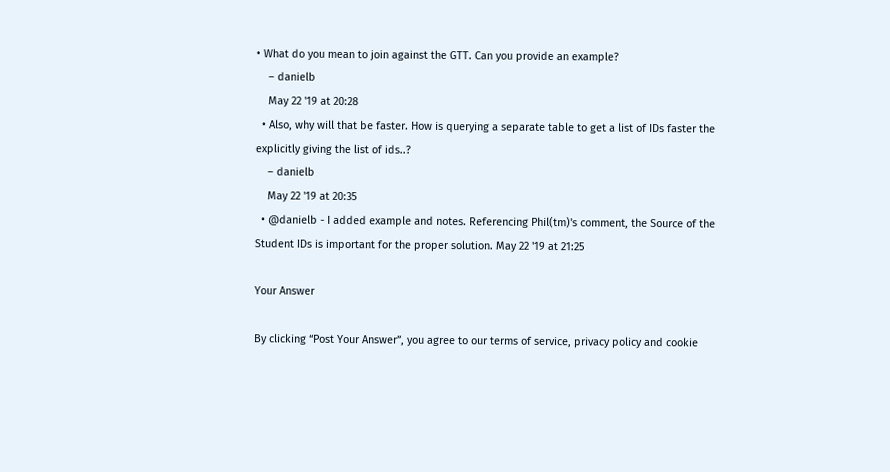• What do you mean to join against the GTT. Can you provide an example?
    – danielb
    May 22 '19 at 20:28
  • Also, why will that be faster. How is querying a separate table to get a list of IDs faster the explicitly giving the list of ids..?
    – danielb
    May 22 '19 at 20:35
  • @danielb - I added example and notes. Referencing Phil(tm)'s comment, the Source of the Student IDs is important for the proper solution. May 22 '19 at 21:25

Your Answer

By clicking “Post Your Answer”, you agree to our terms of service, privacy policy and cookie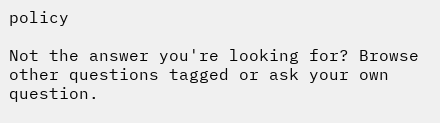policy

Not the answer you're looking for? Browse other questions tagged or ask your own question.